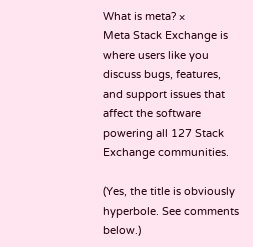What is meta? ×
Meta Stack Exchange is where users like you discuss bugs, features, and support issues that affect the software powering all 127 Stack Exchange communities.

(Yes, the title is obviously hyperbole. See comments below.)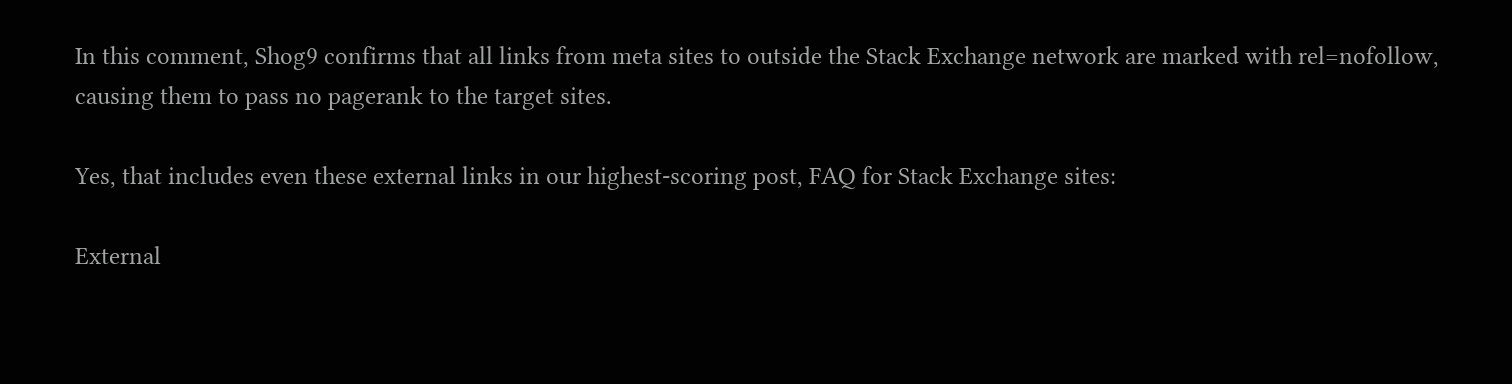In this comment, Shog9 confirms that all links from meta sites to outside the Stack Exchange network are marked with rel=nofollow, causing them to pass no pagerank to the target sites.

Yes, that includes even these external links in our highest-scoring post, FAQ for Stack Exchange sites:

External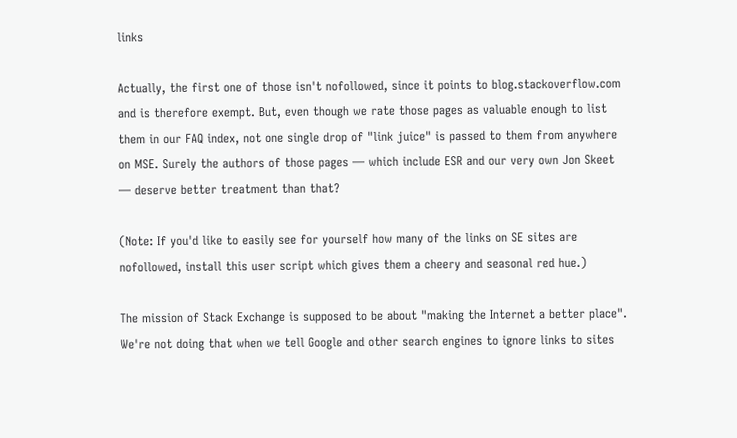links

Actually, the first one of those isn't nofollowed, since it points to blog.stackoverflow.com and is therefore exempt. But, even though we rate those pages as valuable enough to list them in our FAQ index, not one single drop of "link juice" is passed to them from anywhere on MSE. Surely the authors of those pages — which include ESR and our very own Jon Skeet — deserve better treatment than that?

(Note: If you'd like to easily see for yourself how many of the links on SE sites are nofollowed, install this user script which gives them a cheery and seasonal red hue.)

The mission of Stack Exchange is supposed to be about "making the Internet a better place". We're not doing that when we tell Google and other search engines to ignore links to sites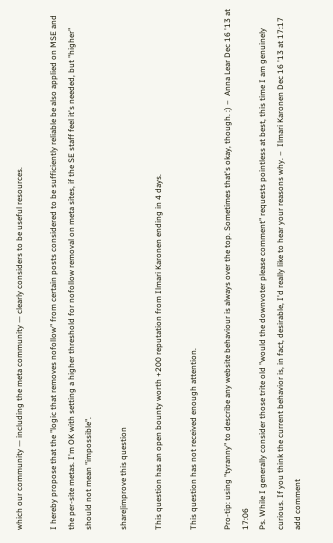which our community — including the meta community — clearly considers to be useful resources.

I hereby propose that the "logic that removes nofollow" from certain posts considered to be sufficiently reliable be also applied on MSE and the per-site metas. I'm OK with setting a higher threshold for nofollow removal on meta sites, if the SE staff feel it's needed, but "higher" should not mean "impossible".

share|improve this question

This question has an open bounty worth +200 reputation from Ilmari Karonen ending in 4 days.

This question has not received enough attention.

Pro-tip: using "tyranny" to describe any website behaviour is always over the top. Sometimes that's okay, though. :) –  Anna Lear Dec 16 '13 at 17:06
Ps. While I generally consider those trite old "would the downvoter please comment" requests pointless at best, this time I am genuinely curious. If you think the current behavior is, in fact, desirable, I'd really like to hear your reasons why. –  Ilmari Karonen Dec 16 '13 at 17:17
add comment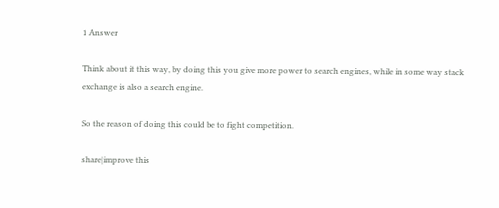1 Answer

Think about it this way, by doing this you give more power to search engines, while in some way stack exchange is also a search engine.

So the reason of doing this could be to fight competition.

share|improve this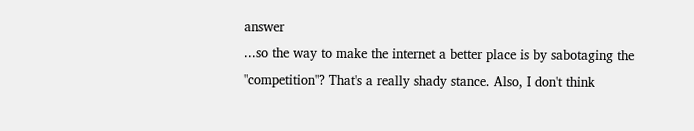answer
...so the way to make the internet a better place is by sabotaging the "competition"? That's a really shady stance. Also, I don't think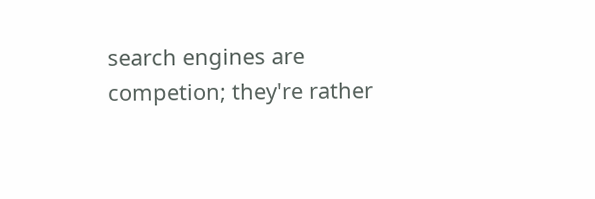search engines are competion; they're rather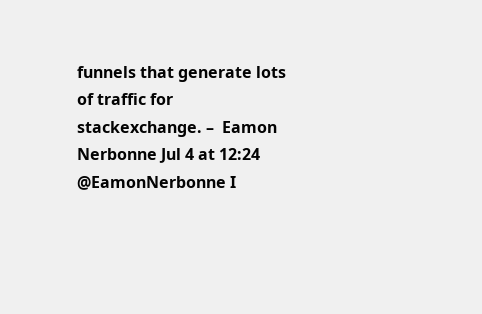funnels that generate lots of traffic for stackexchange. –  Eamon Nerbonne Jul 4 at 12:24
@EamonNerbonne I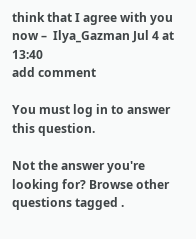think that I agree with you now –  Ilya_Gazman Jul 4 at 13:40
add comment

You must log in to answer this question.

Not the answer you're looking for? Browse other questions tagged .